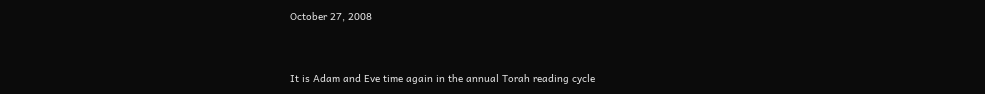October 27, 2008


It is Adam and Eve time again in the annual Torah reading cycle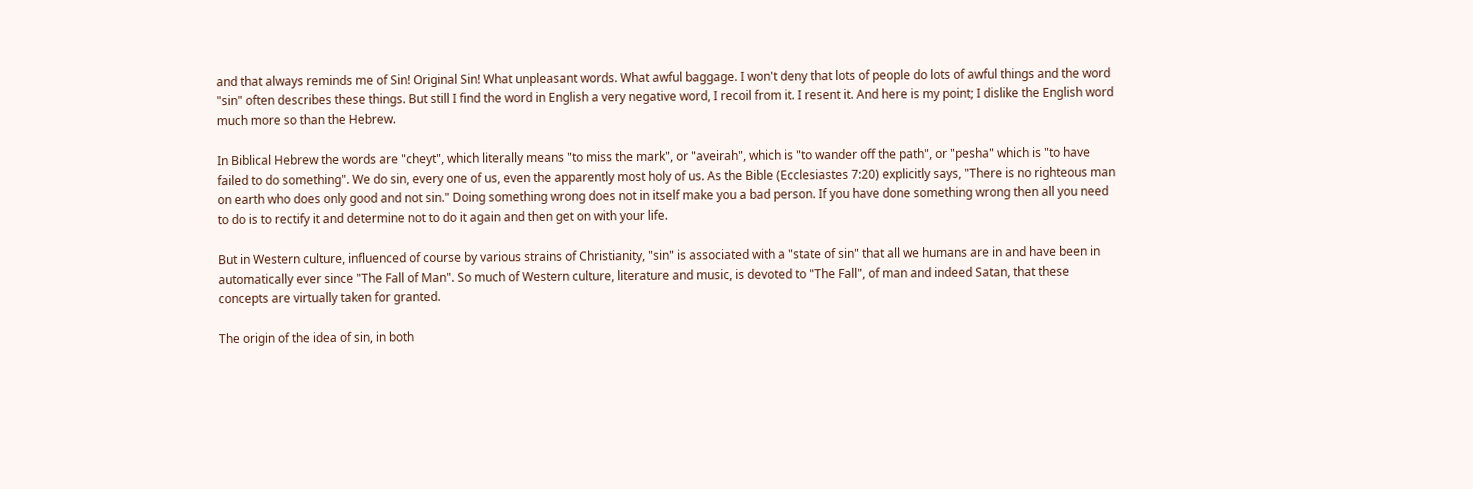and that always reminds me of Sin! Original Sin! What unpleasant words. What awful baggage. I won't deny that lots of people do lots of awful things and the word "sin" often describes these things. But still I find the word in English a very negative word, I recoil from it. I resent it. And here is my point; I dislike the English word much more so than the Hebrew.

In Biblical Hebrew the words are "cheyt", which literally means "to miss the mark", or "aveirah", which is "to wander off the path", or "pesha" which is "to have failed to do something". We do sin, every one of us, even the apparently most holy of us. As the Bible (Ecclesiastes 7:20) explicitly says, "There is no righteous man on earth who does only good and not sin." Doing something wrong does not in itself make you a bad person. If you have done something wrong then all you need to do is to rectify it and determine not to do it again and then get on with your life.

But in Western culture, influenced of course by various strains of Christianity, "sin" is associated with a "state of sin" that all we humans are in and have been in automatically ever since "The Fall of Man". So much of Western culture, literature and music, is devoted to "The Fall", of man and indeed Satan, that these concepts are virtually taken for granted.

The origin of the idea of sin, in both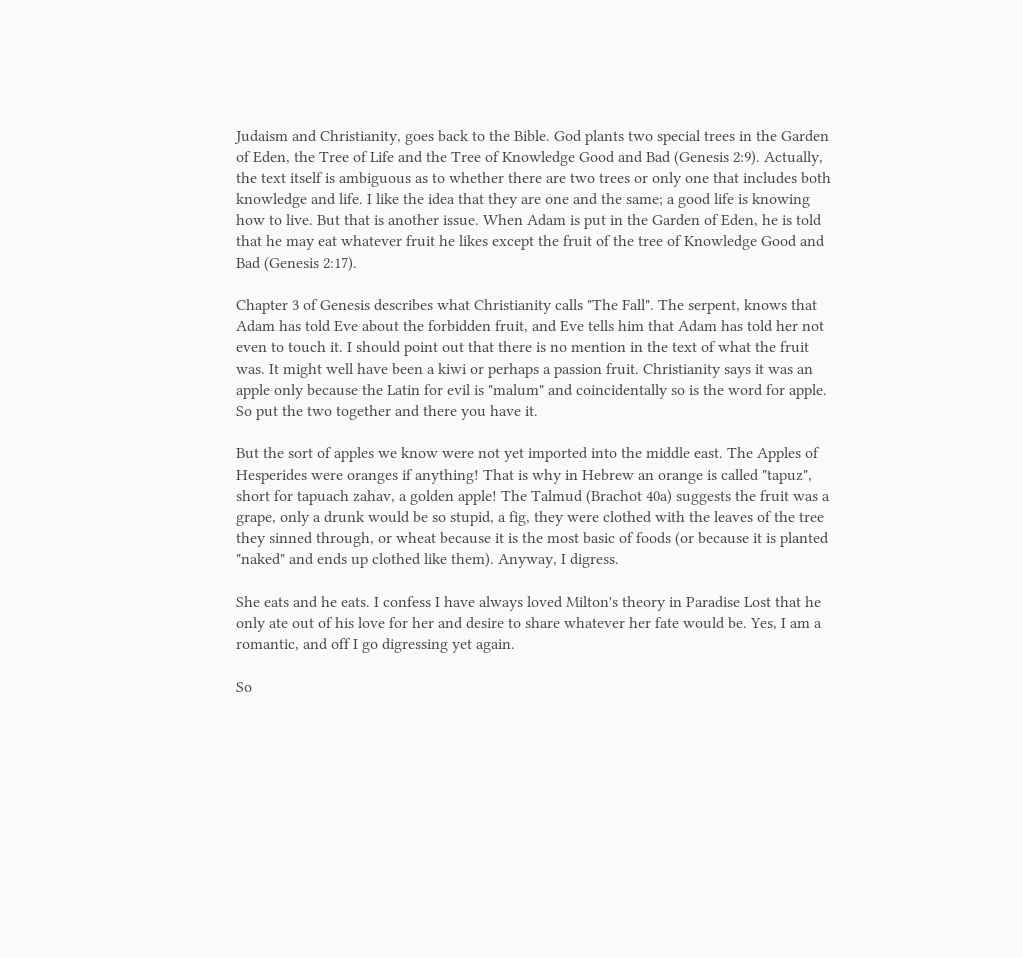Judaism and Christianity, goes back to the Bible. God plants two special trees in the Garden of Eden, the Tree of Life and the Tree of Knowledge Good and Bad (Genesis 2:9). Actually, the text itself is ambiguous as to whether there are two trees or only one that includes both knowledge and life. I like the idea that they are one and the same; a good life is knowing how to live. But that is another issue. When Adam is put in the Garden of Eden, he is told that he may eat whatever fruit he likes except the fruit of the tree of Knowledge Good and Bad (Genesis 2:17).

Chapter 3 of Genesis describes what Christianity calls "The Fall". The serpent, knows that Adam has told Eve about the forbidden fruit, and Eve tells him that Adam has told her not even to touch it. I should point out that there is no mention in the text of what the fruit was. It might well have been a kiwi or perhaps a passion fruit. Christianity says it was an apple only because the Latin for evil is "malum" and coincidentally so is the word for apple. So put the two together and there you have it.

But the sort of apples we know were not yet imported into the middle east. The Apples of Hesperides were oranges if anything! That is why in Hebrew an orange is called "tapuz", short for tapuach zahav, a golden apple! The Talmud (Brachot 40a) suggests the fruit was a grape, only a drunk would be so stupid, a fig, they were clothed with the leaves of the tree they sinned through, or wheat because it is the most basic of foods (or because it is planted "naked" and ends up clothed like them). Anyway, I digress.

She eats and he eats. I confess I have always loved Milton's theory in Paradise Lost that he only ate out of his love for her and desire to share whatever her fate would be. Yes, I am a romantic, and off I go digressing yet again.

So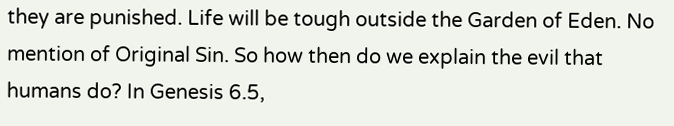they are punished. Life will be tough outside the Garden of Eden. No mention of Original Sin. So how then do we explain the evil that humans do? In Genesis 6.5,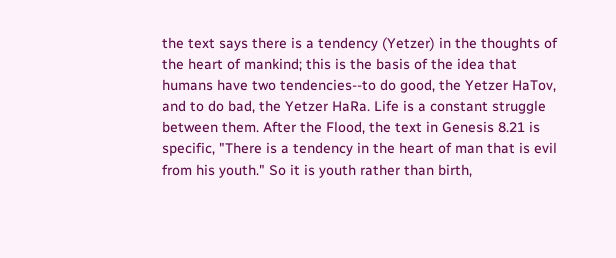the text says there is a tendency (Yetzer) in the thoughts of the heart of mankind; this is the basis of the idea that humans have two tendencies--to do good, the Yetzer HaTov, and to do bad, the Yetzer HaRa. Life is a constant struggle between them. After the Flood, the text in Genesis 8.21 is specific, "There is a tendency in the heart of man that is evil from his youth." So it is youth rather than birth,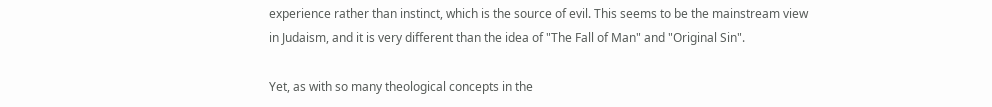experience rather than instinct, which is the source of evil. This seems to be the mainstream view in Judaism, and it is very different than the idea of "The Fall of Man" and "Original Sin".

Yet, as with so many theological concepts in the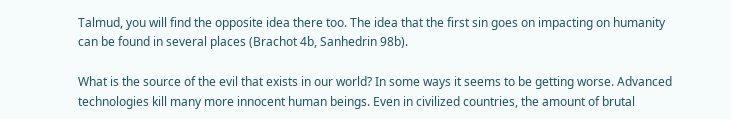Talmud, you will find the opposite idea there too. The idea that the first sin goes on impacting on humanity can be found in several places (Brachot 4b, Sanhedrin 98b).

What is the source of the evil that exists in our world? In some ways it seems to be getting worse. Advanced technologies kill many more innocent human beings. Even in civilized countries, the amount of brutal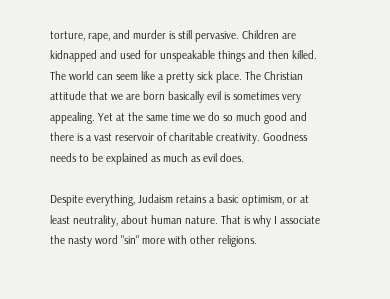torture, rape, and murder is still pervasive. Children are kidnapped and used for unspeakable things and then killed. The world can seem like a pretty sick place. The Christian attitude that we are born basically evil is sometimes very appealing. Yet at the same time we do so much good and there is a vast reservoir of charitable creativity. Goodness needs to be explained as much as evil does.

Despite everything, Judaism retains a basic optimism, or at least neutrality, about human nature. That is why I associate the nasty word "sin" more with other religions.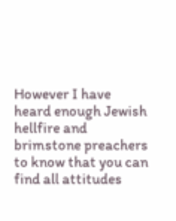However I have heard enough Jewish hellfire and brimstone preachers to know that you can find all attitudes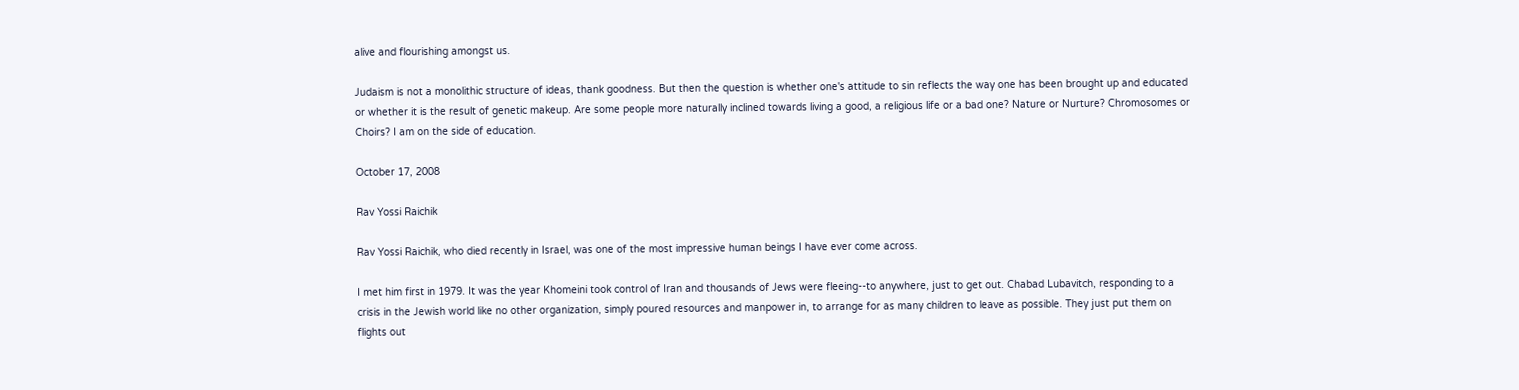alive and flourishing amongst us.

Judaism is not a monolithic structure of ideas, thank goodness. But then the question is whether one's attitude to sin reflects the way one has been brought up and educated or whether it is the result of genetic makeup. Are some people more naturally inclined towards living a good, a religious life or a bad one? Nature or Nurture? Chromosomes or Choirs? I am on the side of education.

October 17, 2008

Rav Yossi Raichik

Rav Yossi Raichik, who died recently in Israel, was one of the most impressive human beings I have ever come across.

I met him first in 1979. It was the year Khomeini took control of Iran and thousands of Jews were fleeing--to anywhere, just to get out. Chabad Lubavitch, responding to a crisis in the Jewish world like no other organization, simply poured resources and manpower in, to arrange for as many children to leave as possible. They just put them on flights out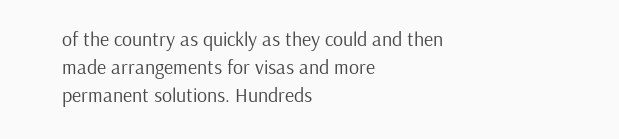of the country as quickly as they could and then made arrangements for visas and more permanent solutions. Hundreds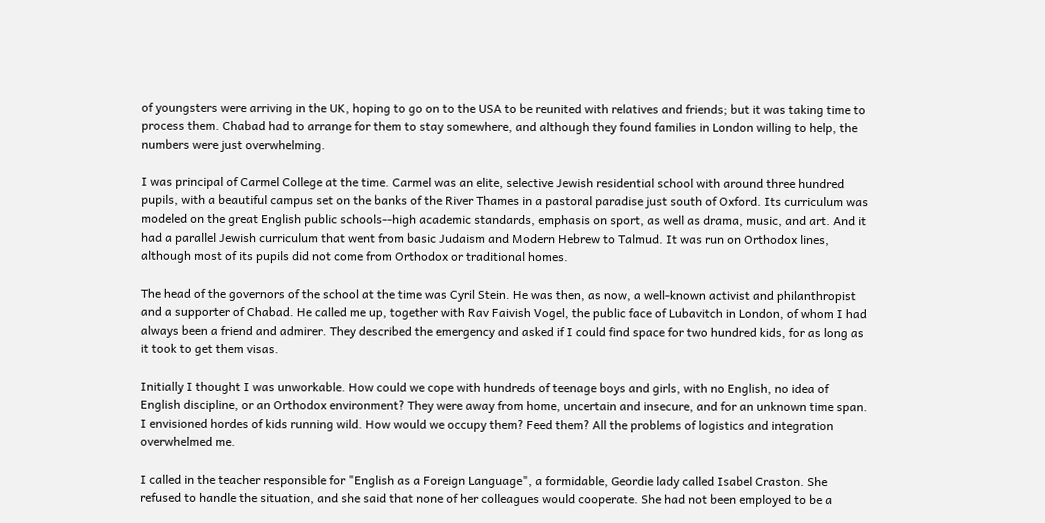of youngsters were arriving in the UK, hoping to go on to the USA to be reunited with relatives and friends; but it was taking time to process them. Chabad had to arrange for them to stay somewhere, and although they found families in London willing to help, the numbers were just overwhelming.

I was principal of Carmel College at the time. Carmel was an elite, selective Jewish residential school with around three hundred pupils, with a beautiful campus set on the banks of the River Thames in a pastoral paradise just south of Oxford. Its curriculum was modeled on the great English public schools--high academic standards, emphasis on sport, as well as drama, music, and art. And it had a parallel Jewish curriculum that went from basic Judaism and Modern Hebrew to Talmud. It was run on Orthodox lines, although most of its pupils did not come from Orthodox or traditional homes.

The head of the governors of the school at the time was Cyril Stein. He was then, as now, a well-known activist and philanthropist and a supporter of Chabad. He called me up, together with Rav Faivish Vogel, the public face of Lubavitch in London, of whom I had always been a friend and admirer. They described the emergency and asked if I could find space for two hundred kids, for as long as it took to get them visas.

Initially I thought I was unworkable. How could we cope with hundreds of teenage boys and girls, with no English, no idea of English discipline, or an Orthodox environment? They were away from home, uncertain and insecure, and for an unknown time span. I envisioned hordes of kids running wild. How would we occupy them? Feed them? All the problems of logistics and integration overwhelmed me.

I called in the teacher responsible for "English as a Foreign Language", a formidable, Geordie lady called Isabel Craston. She refused to handle the situation, and she said that none of her colleagues would cooperate. She had not been employed to be a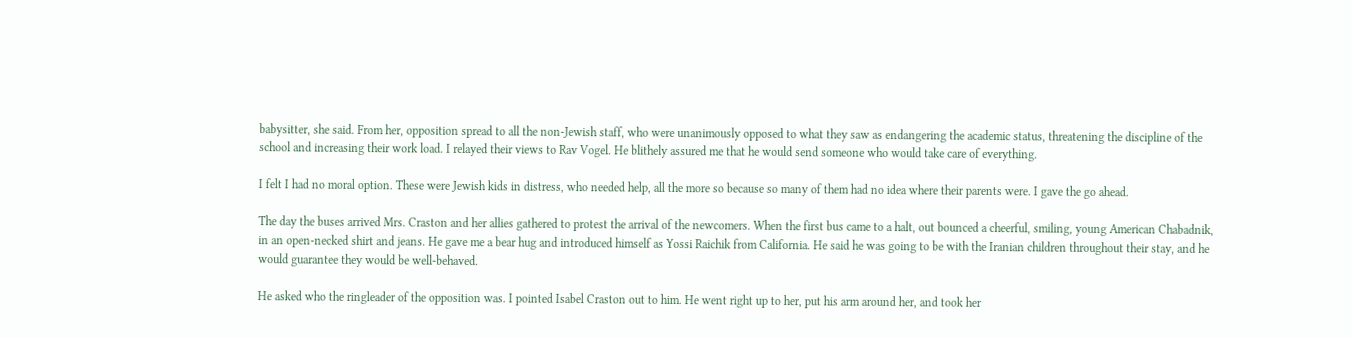babysitter, she said. From her, opposition spread to all the non-Jewish staff, who were unanimously opposed to what they saw as endangering the academic status, threatening the discipline of the school and increasing their work load. I relayed their views to Rav Vogel. He blithely assured me that he would send someone who would take care of everything.

I felt I had no moral option. These were Jewish kids in distress, who needed help, all the more so because so many of them had no idea where their parents were. I gave the go ahead.

The day the buses arrived Mrs. Craston and her allies gathered to protest the arrival of the newcomers. When the first bus came to a halt, out bounced a cheerful, smiling, young American Chabadnik, in an open-necked shirt and jeans. He gave me a bear hug and introduced himself as Yossi Raichik from California. He said he was going to be with the Iranian children throughout their stay, and he would guarantee they would be well-behaved.

He asked who the ringleader of the opposition was. I pointed Isabel Craston out to him. He went right up to her, put his arm around her, and took her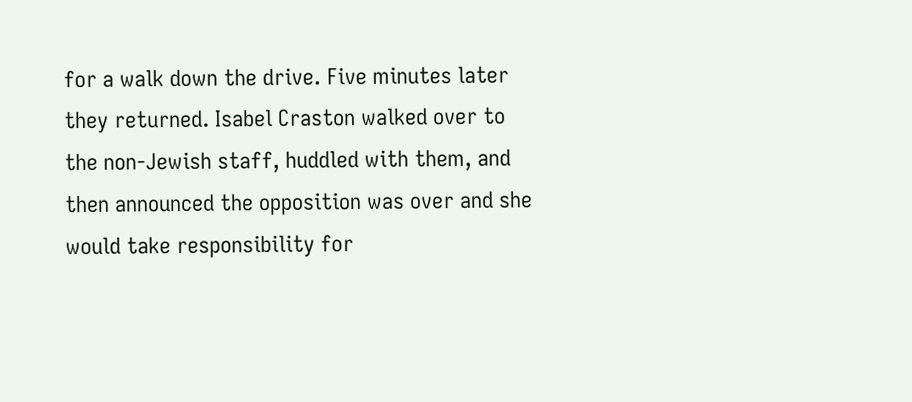for a walk down the drive. Five minutes later they returned. Isabel Craston walked over to the non-Jewish staff, huddled with them, and then announced the opposition was over and she would take responsibility for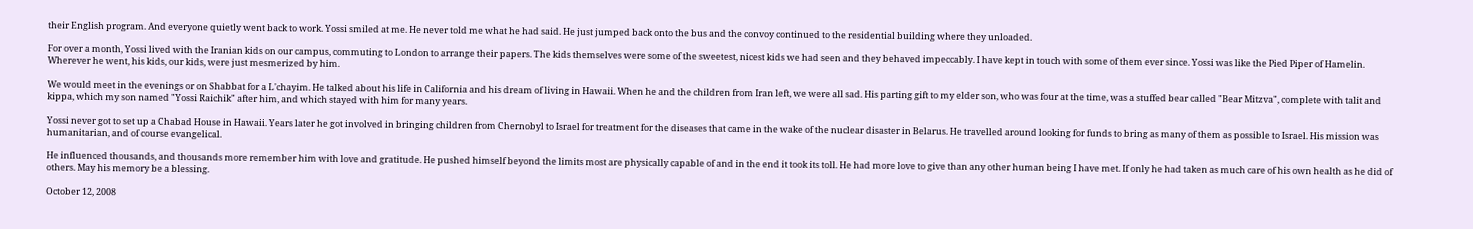their English program. And everyone quietly went back to work. Yossi smiled at me. He never told me what he had said. He just jumped back onto the bus and the convoy continued to the residential building where they unloaded.

For over a month, Yossi lived with the Iranian kids on our campus, commuting to London to arrange their papers. The kids themselves were some of the sweetest, nicest kids we had seen and they behaved impeccably. I have kept in touch with some of them ever since. Yossi was like the Pied Piper of Hamelin. Wherever he went, his kids, our kids, were just mesmerized by him.

We would meet in the evenings or on Shabbat for a L'chayim. He talked about his life in California and his dream of living in Hawaii. When he and the children from Iran left, we were all sad. His parting gift to my elder son, who was four at the time, was a stuffed bear called "Bear Mitzva", complete with talit and kippa, which my son named "Yossi Raichik" after him, and which stayed with him for many years.

Yossi never got to set up a Chabad House in Hawaii. Years later he got involved in bringing children from Chernobyl to Israel for treatment for the diseases that came in the wake of the nuclear disaster in Belarus. He travelled around looking for funds to bring as many of them as possible to Israel. His mission was humanitarian, and of course evangelical.

He influenced thousands, and thousands more remember him with love and gratitude. He pushed himself beyond the limits most are physically capable of and in the end it took its toll. He had more love to give than any other human being I have met. If only he had taken as much care of his own health as he did of others. May his memory be a blessing.

October 12, 2008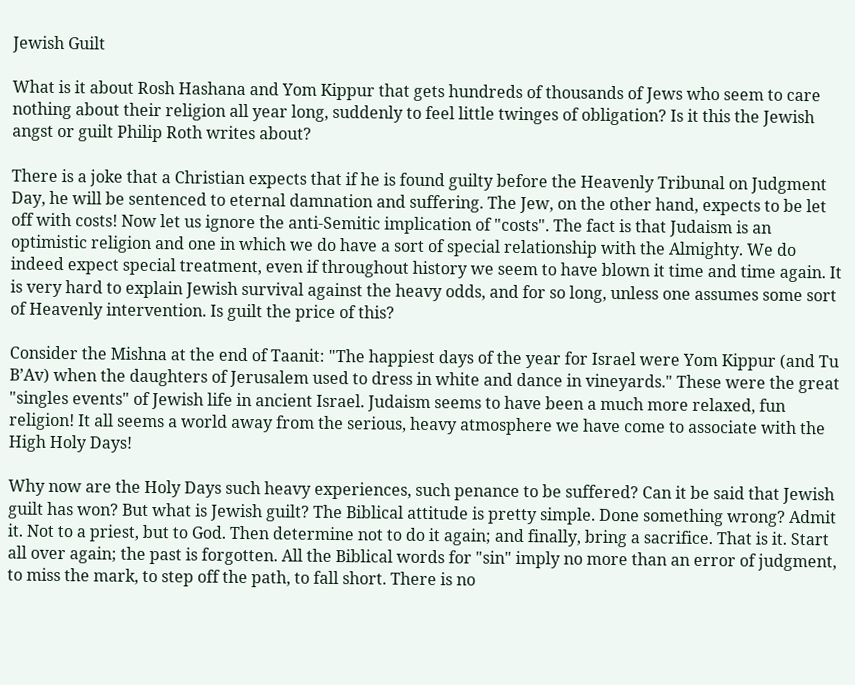Jewish Guilt

What is it about Rosh Hashana and Yom Kippur that gets hundreds of thousands of Jews who seem to care nothing about their religion all year long, suddenly to feel little twinges of obligation? Is it this the Jewish angst or guilt Philip Roth writes about?

There is a joke that a Christian expects that if he is found guilty before the Heavenly Tribunal on Judgment Day, he will be sentenced to eternal damnation and suffering. The Jew, on the other hand, expects to be let off with costs! Now let us ignore the anti-Semitic implication of "costs". The fact is that Judaism is an optimistic religion and one in which we do have a sort of special relationship with the Almighty. We do indeed expect special treatment, even if throughout history we seem to have blown it time and time again. It is very hard to explain Jewish survival against the heavy odds, and for so long, unless one assumes some sort of Heavenly intervention. Is guilt the price of this?

Consider the Mishna at the end of Taanit: "The happiest days of the year for Israel were Yom Kippur (and Tu B’Av) when the daughters of Jerusalem used to dress in white and dance in vineyards." These were the great "singles events" of Jewish life in ancient Israel. Judaism seems to have been a much more relaxed, fun religion! It all seems a world away from the serious, heavy atmosphere we have come to associate with the High Holy Days!

Why now are the Holy Days such heavy experiences, such penance to be suffered? Can it be said that Jewish guilt has won? But what is Jewish guilt? The Biblical attitude is pretty simple. Done something wrong? Admit it. Not to a priest, but to God. Then determine not to do it again; and finally, bring a sacrifice. That is it. Start all over again; the past is forgotten. All the Biblical words for "sin" imply no more than an error of judgment, to miss the mark, to step off the path, to fall short. There is no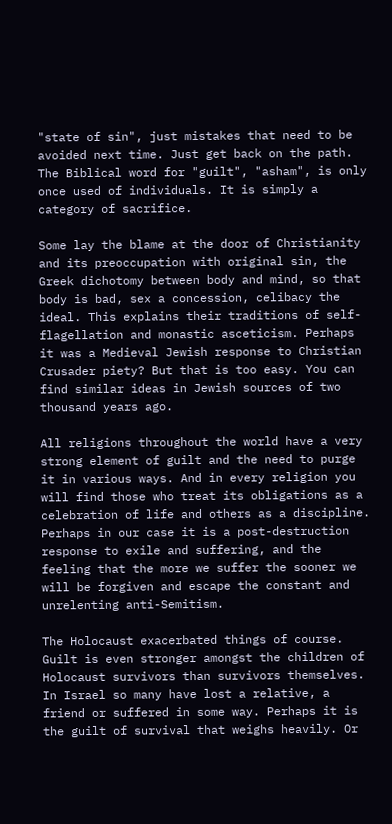"state of sin", just mistakes that need to be avoided next time. Just get back on the path. The Biblical word for "guilt", "asham", is only once used of individuals. It is simply a category of sacrifice.

Some lay the blame at the door of Christianity and its preoccupation with original sin, the Greek dichotomy between body and mind, so that body is bad, sex a concession, celibacy the ideal. This explains their traditions of self-flagellation and monastic asceticism. Perhaps it was a Medieval Jewish response to Christian Crusader piety? But that is too easy. You can find similar ideas in Jewish sources of two thousand years ago.

All religions throughout the world have a very strong element of guilt and the need to purge it in various ways. And in every religion you will find those who treat its obligations as a celebration of life and others as a discipline. Perhaps in our case it is a post-destruction response to exile and suffering, and the feeling that the more we suffer the sooner we will be forgiven and escape the constant and unrelenting anti-Semitism.

The Holocaust exacerbated things of course. Guilt is even stronger amongst the children of Holocaust survivors than survivors themselves. In Israel so many have lost a relative, a friend or suffered in some way. Perhaps it is the guilt of survival that weighs heavily. Or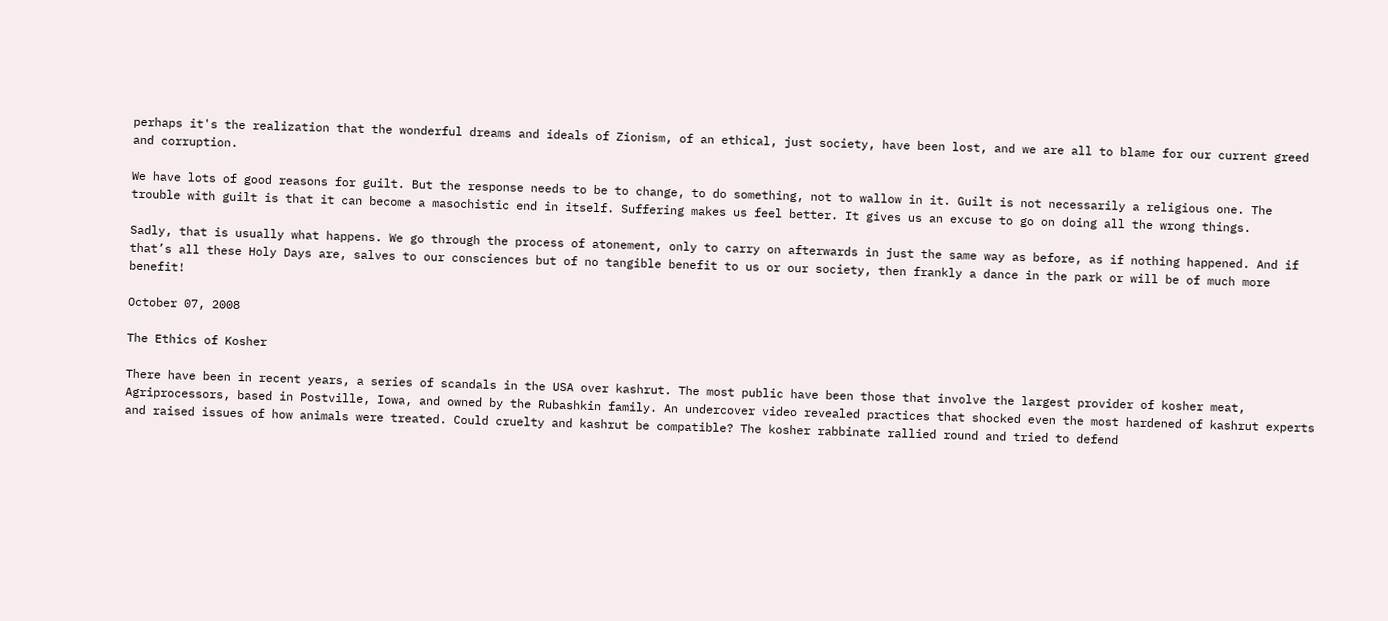perhaps it's the realization that the wonderful dreams and ideals of Zionism, of an ethical, just society, have been lost, and we are all to blame for our current greed and corruption.

We have lots of good reasons for guilt. But the response needs to be to change, to do something, not to wallow in it. Guilt is not necessarily a religious one. The trouble with guilt is that it can become a masochistic end in itself. Suffering makes us feel better. It gives us an excuse to go on doing all the wrong things.

Sadly, that is usually what happens. We go through the process of atonement, only to carry on afterwards in just the same way as before, as if nothing happened. And if that’s all these Holy Days are, salves to our consciences but of no tangible benefit to us or our society, then frankly a dance in the park or will be of much more benefit!

October 07, 2008

The Ethics of Kosher

There have been in recent years, a series of scandals in the USA over kashrut. The most public have been those that involve the largest provider of kosher meat, Agriprocessors, based in Postville, Iowa, and owned by the Rubashkin family. An undercover video revealed practices that shocked even the most hardened of kashrut experts and raised issues of how animals were treated. Could cruelty and kashrut be compatible? The kosher rabbinate rallied round and tried to defend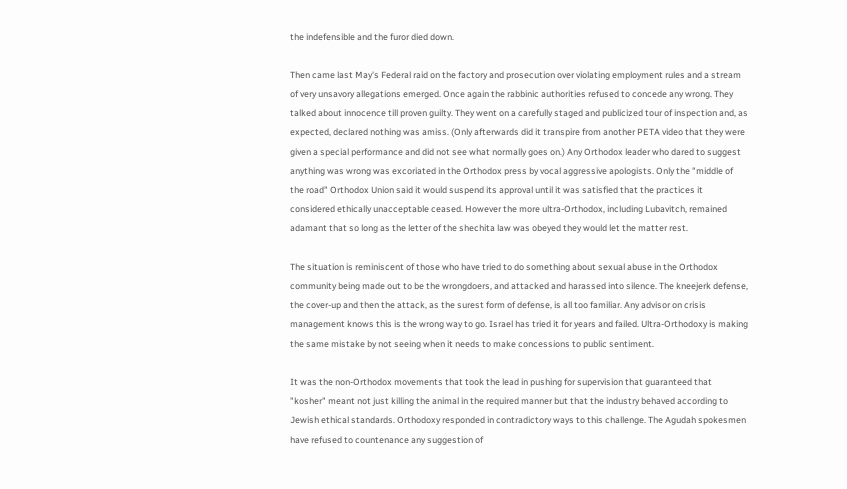the indefensible and the furor died down.

Then came last May's Federal raid on the factory and prosecution over violating employment rules and a stream of very unsavory allegations emerged. Once again the rabbinic authorities refused to concede any wrong. They talked about innocence till proven guilty. They went on a carefully staged and publicized tour of inspection and, as expected, declared nothing was amiss. (Only afterwards did it transpire from another PETA video that they were given a special performance and did not see what normally goes on.) Any Orthodox leader who dared to suggest anything was wrong was excoriated in the Orthodox press by vocal aggressive apologists. Only the "middle of the road" Orthodox Union said it would suspend its approval until it was satisfied that the practices it considered ethically unacceptable ceased. However the more ultra-Orthodox, including Lubavitch, remained adamant that so long as the letter of the shechita law was obeyed they would let the matter rest.

The situation is reminiscent of those who have tried to do something about sexual abuse in the Orthodox community being made out to be the wrongdoers, and attacked and harassed into silence. The kneejerk defense, the cover-up and then the attack, as the surest form of defense, is all too familiar. Any advisor on crisis management knows this is the wrong way to go. Israel has tried it for years and failed. Ultra-Orthodoxy is making the same mistake by not seeing when it needs to make concessions to public sentiment.

It was the non-Orthodox movements that took the lead in pushing for supervision that guaranteed that "kosher" meant not just killing the animal in the required manner but that the industry behaved according to Jewish ethical standards. Orthodoxy responded in contradictory ways to this challenge. The Agudah spokesmen have refused to countenance any suggestion of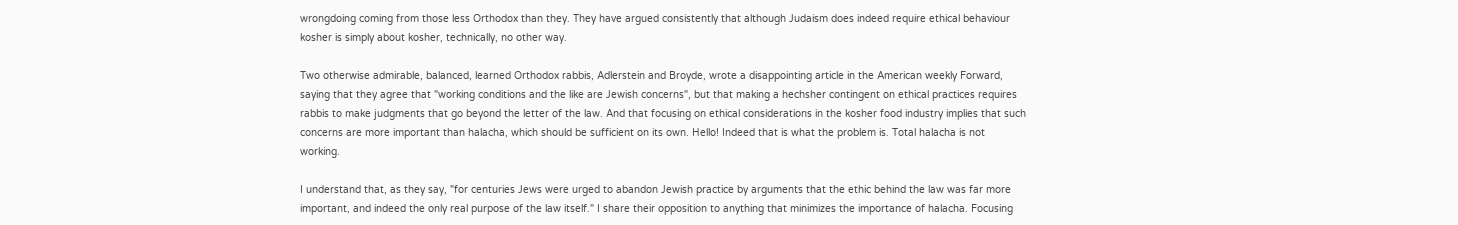wrongdoing coming from those less Orthodox than they. They have argued consistently that although Judaism does indeed require ethical behaviour kosher is simply about kosher, technically, no other way.

Two otherwise admirable, balanced, learned Orthodox rabbis, Adlerstein and Broyde, wrote a disappointing article in the American weekly Forward, saying that they agree that "working conditions and the like are Jewish concerns", but that making a hechsher contingent on ethical practices requires rabbis to make judgments that go beyond the letter of the law. And that focusing on ethical considerations in the kosher food industry implies that such concerns are more important than halacha, which should be sufficient on its own. Hello! Indeed that is what the problem is. Total halacha is not working.

I understand that, as they say, "for centuries Jews were urged to abandon Jewish practice by arguments that the ethic behind the law was far more important, and indeed the only real purpose of the law itself." I share their opposition to anything that minimizes the importance of halacha. Focusing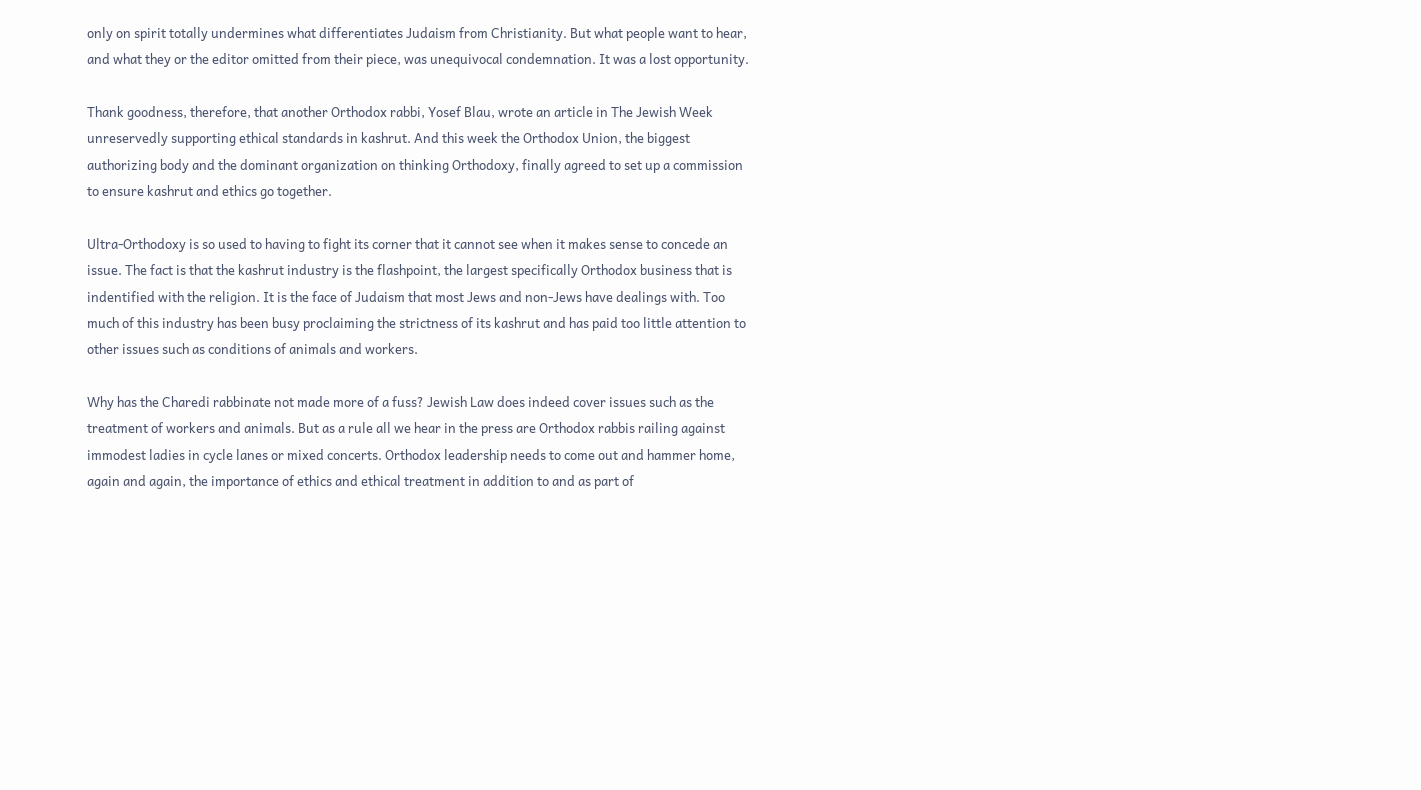only on spirit totally undermines what differentiates Judaism from Christianity. But what people want to hear, and what they or the editor omitted from their piece, was unequivocal condemnation. It was a lost opportunity.

Thank goodness, therefore, that another Orthodox rabbi, Yosef Blau, wrote an article in The Jewish Week unreservedly supporting ethical standards in kashrut. And this week the Orthodox Union, the biggest authorizing body and the dominant organization on thinking Orthodoxy, finally agreed to set up a commission to ensure kashrut and ethics go together.

Ultra-Orthodoxy is so used to having to fight its corner that it cannot see when it makes sense to concede an issue. The fact is that the kashrut industry is the flashpoint, the largest specifically Orthodox business that is indentified with the religion. It is the face of Judaism that most Jews and non-Jews have dealings with. Too much of this industry has been busy proclaiming the strictness of its kashrut and has paid too little attention to other issues such as conditions of animals and workers.

Why has the Charedi rabbinate not made more of a fuss? Jewish Law does indeed cover issues such as the treatment of workers and animals. But as a rule all we hear in the press are Orthodox rabbis railing against immodest ladies in cycle lanes or mixed concerts. Orthodox leadership needs to come out and hammer home, again and again, the importance of ethics and ethical treatment in addition to and as part of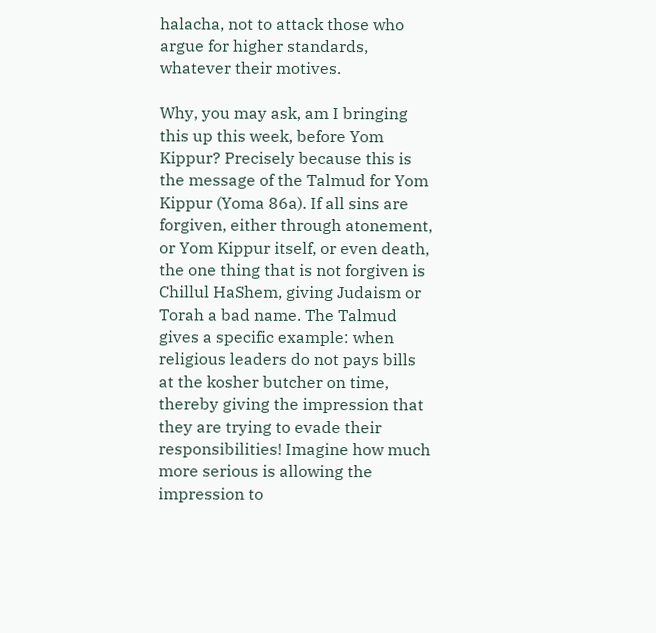halacha, not to attack those who argue for higher standards, whatever their motives.

Why, you may ask, am I bringing this up this week, before Yom Kippur? Precisely because this is the message of the Talmud for Yom Kippur (Yoma 86a). If all sins are forgiven, either through atonement, or Yom Kippur itself, or even death, the one thing that is not forgiven is Chillul HaShem, giving Judaism or Torah a bad name. The Talmud gives a specific example: when religious leaders do not pays bills at the kosher butcher on time, thereby giving the impression that they are trying to evade their responsibilities! Imagine how much more serious is allowing the impression to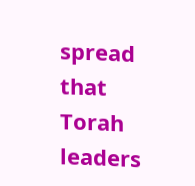spread that Torah leaders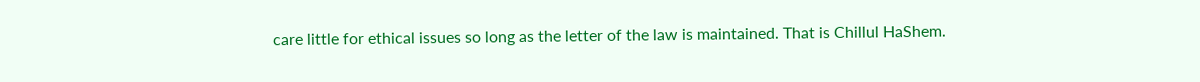care little for ethical issues so long as the letter of the law is maintained. That is Chillul HaShem.